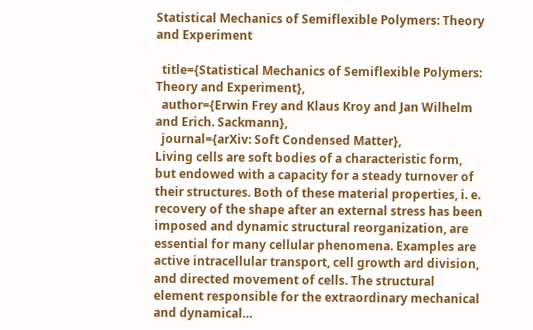Statistical Mechanics of Semiflexible Polymers: Theory and Experiment

  title={Statistical Mechanics of Semiflexible Polymers: Theory and Experiment},
  author={Erwin Frey and Klaus Kroy and Jan Wilhelm and Erich. Sackmann},
  journal={arXiv: Soft Condensed Matter},
Living cells are soft bodies of a characteristic form, but endowed with a capacity for a steady turnover of their structures. Both of these material properties, i. e. recovery of the shape after an external stress has been imposed and dynamic structural reorganization, are essential for many cellular phenomena. Examples are active intracellular transport, cell growth ard division, and directed movement of cells. The structural element responsible for the extraordinary mechanical and dynamical…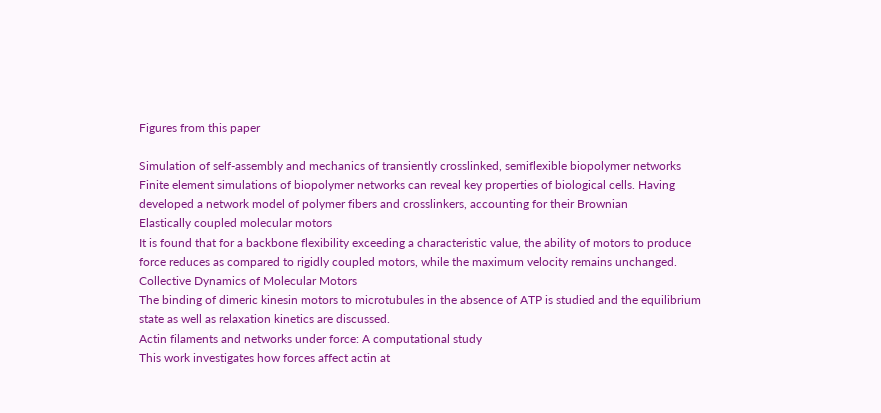Figures from this paper

Simulation of self-assembly and mechanics of transiently crosslinked, semiflexible biopolymer networks
Finite element simulations of biopolymer networks can reveal key properties of biological cells. Having developed a network model of polymer fibers and crosslinkers, accounting for their Brownian
Elastically coupled molecular motors
It is found that for a backbone flexibility exceeding a characteristic value, the ability of motors to produce force reduces as compared to rigidly coupled motors, while the maximum velocity remains unchanged.
Collective Dynamics of Molecular Motors
The binding of dimeric kinesin motors to microtubules in the absence of ATP is studied and the equilibrium state as well as relaxation kinetics are discussed.
Actin filaments and networks under force: A computational study
This work investigates how forces affect actin at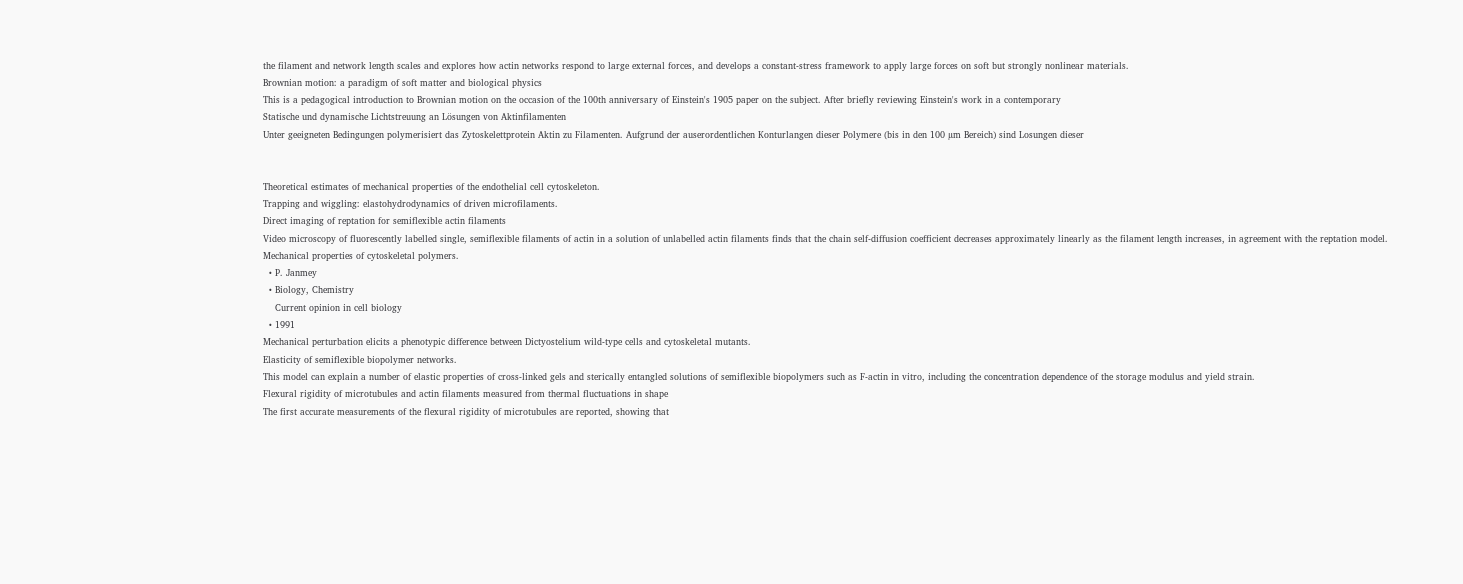the filament and network length scales and explores how actin networks respond to large external forces, and develops a constant-stress framework to apply large forces on soft but strongly nonlinear materials.
Brownian motion: a paradigm of soft matter and biological physics
This is a pedagogical introduction to Brownian motion on the occasion of the 100th anniversary of Einstein's 1905 paper on the subject. After briefly reviewing Einstein's work in a contemporary
Statische und dynamische Lichtstreuung an Lösungen von Aktinfilamenten
Unter geeigneten Bedingungen polymerisiert das Zytoskelettprotein Aktin zu Filamenten. Aufgrund der auserordentlichen Konturlangen dieser Polymere (bis in den 100 µm Bereich) sind Losungen dieser


Theoretical estimates of mechanical properties of the endothelial cell cytoskeleton.
Trapping and wiggling: elastohydrodynamics of driven microfilaments.
Direct imaging of reptation for semiflexible actin filaments
Video microscopy of fluorescently labelled single, semiflexible filaments of actin in a solution of unlabelled actin filaments finds that the chain self-diffusion coefficient decreases approximately linearly as the filament length increases, in agreement with the reptation model.
Mechanical properties of cytoskeletal polymers.
  • P. Janmey
  • Biology, Chemistry
    Current opinion in cell biology
  • 1991
Mechanical perturbation elicits a phenotypic difference between Dictyostelium wild-type cells and cytoskeletal mutants.
Elasticity of semiflexible biopolymer networks.
This model can explain a number of elastic properties of cross-linked gels and sterically entangled solutions of semiflexible biopolymers such as F-actin in vitro, including the concentration dependence of the storage modulus and yield strain.
Flexural rigidity of microtubules and actin filaments measured from thermal fluctuations in shape
The first accurate measurements of the flexural rigidity of microtubules are reported, showing that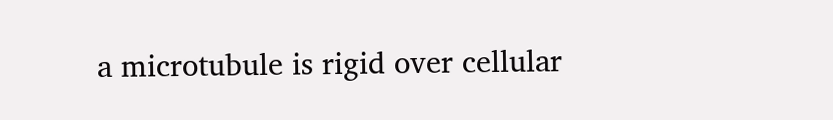a microtubule is rigid over cellular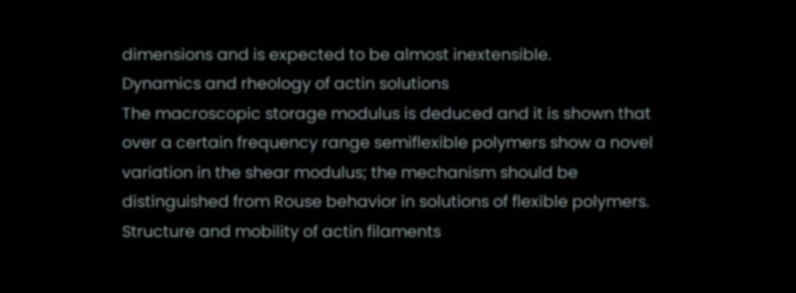dimensions and is expected to be almost inextensible.
Dynamics and rheology of actin solutions
The macroscopic storage modulus is deduced and it is shown that over a certain frequency range semiflexible polymers show a novel variation in the shear modulus; the mechanism should be distinguished from Rouse behavior in solutions of flexible polymers.
Structure and mobility of actin filaments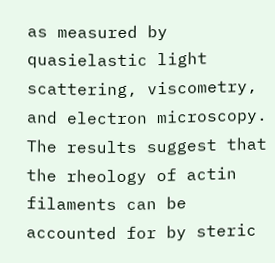as measured by quasielastic light scattering, viscometry, and electron microscopy.
The results suggest that the rheology of actin filaments can be accounted for by steric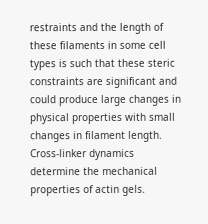restraints and the length of these filaments in some cell types is such that these steric constraints are significant and could produce large changes in physical properties with small changes in filament length.
Cross-linker dynamics determine the mechanical properties of actin gels.